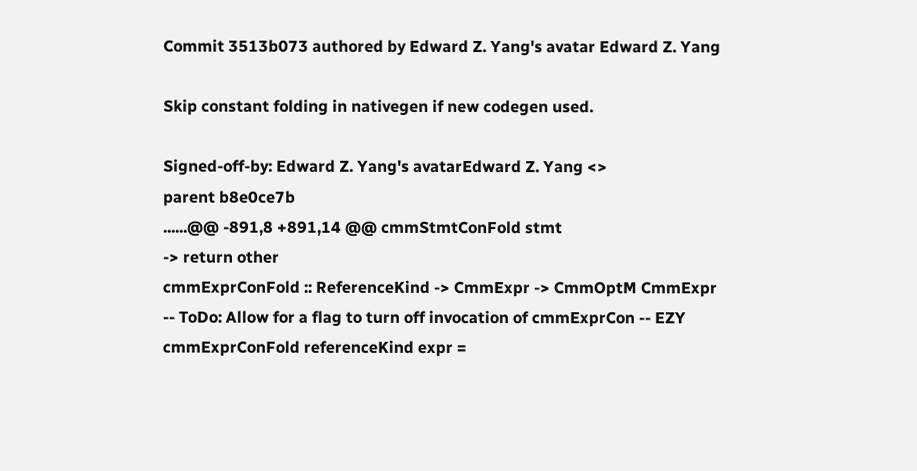Commit 3513b073 authored by Edward Z. Yang's avatar Edward Z. Yang

Skip constant folding in nativegen if new codegen used.

Signed-off-by: Edward Z. Yang's avatarEdward Z. Yang <>
parent b8e0ce7b
......@@ -891,8 +891,14 @@ cmmStmtConFold stmt
-> return other
cmmExprConFold :: ReferenceKind -> CmmExpr -> CmmOptM CmmExpr
-- ToDo: Allow for a flag to turn off invocation of cmmExprCon -- EZY
cmmExprConFold referenceKind expr =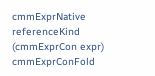cmmExprNative referenceKind (cmmExprCon expr)
cmmExprConFold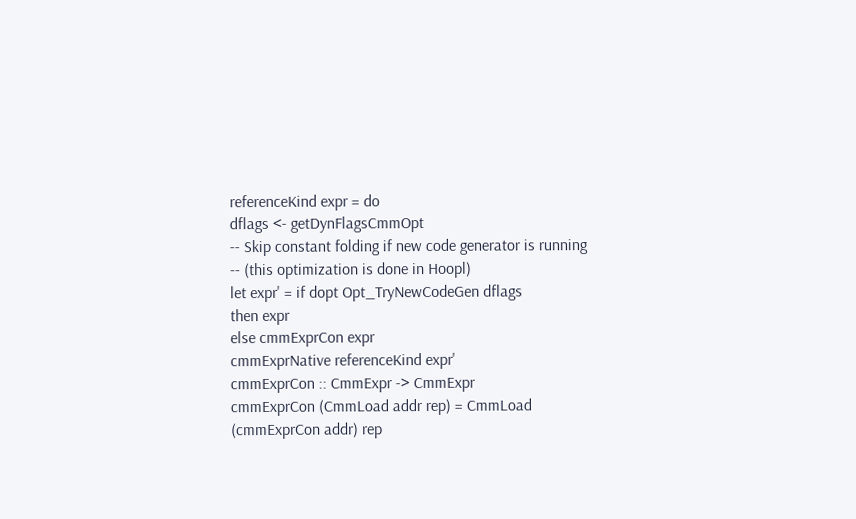referenceKind expr = do
dflags <- getDynFlagsCmmOpt
-- Skip constant folding if new code generator is running
-- (this optimization is done in Hoopl)
let expr' = if dopt Opt_TryNewCodeGen dflags
then expr
else cmmExprCon expr
cmmExprNative referenceKind expr'
cmmExprCon :: CmmExpr -> CmmExpr
cmmExprCon (CmmLoad addr rep) = CmmLoad (cmmExprCon addr) rep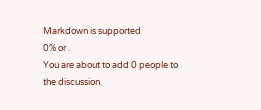Markdown is supported
0% or .
You are about to add 0 people to the discussion.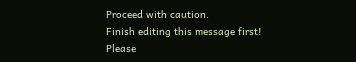Proceed with caution.
Finish editing this message first!
Please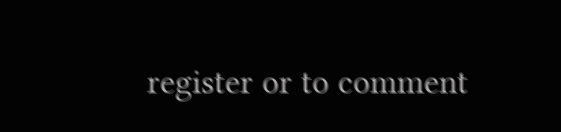register or to comment